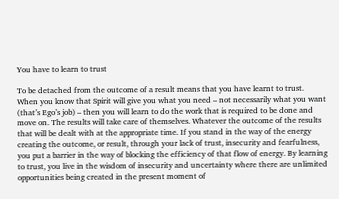You have to learn to trust

To be detached from the outcome of a result means that you have learnt to trust.
When you know that Spirit will give you what you need – not necessarily what you want (that’s Ego’s job) – then you will learn to do the work that is required to be done and move on. The results will take care of themselves. Whatever the outcome of the results that will be dealt with at the appropriate time. If you stand in the way of the energy creating the outcome, or result, through your lack of trust, insecurity and fearfulness, you put a barrier in the way of blocking the efficiency of that flow of energy. By learning to trust, you live in the wisdom of insecurity and uncertainty where there are unlimited opportunities being created in the present moment of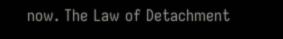now. The Law of Detachment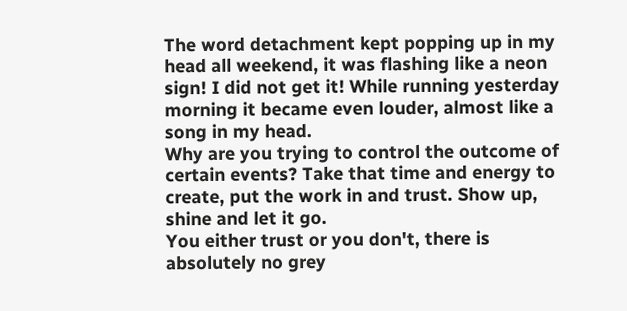The word detachment kept popping up in my head all weekend, it was flashing like a neon sign! I did not get it! While running yesterday morning it became even louder, almost like a song in my head.
Why are you trying to control the outcome of certain events? Take that time and energy to create, put the work in and trust. Show up, shine and let it go.
You either trust or you don't, there is absolutely no grey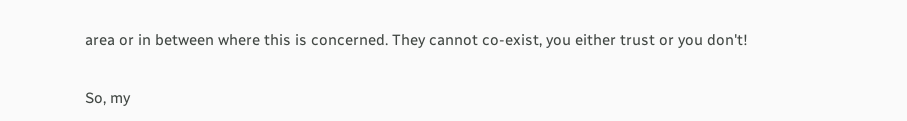area or in between where this is concerned. They cannot co-exist, you either trust or you don't!

So, my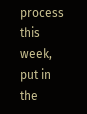process this week, put in the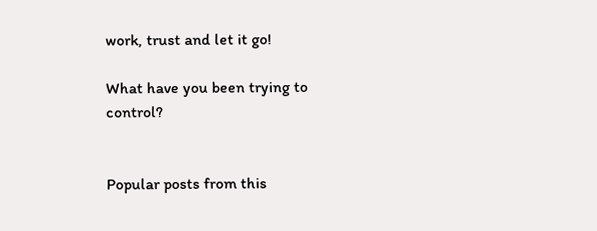work, trust and let it go!

What have you been trying to control?


Popular posts from this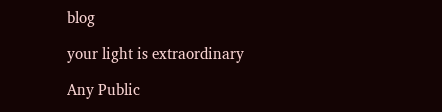blog

your light is extraordinary

Any Public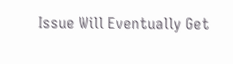Issue Will Eventually Get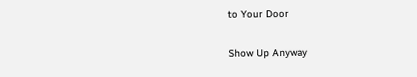to Your Door

Show Up Anyway